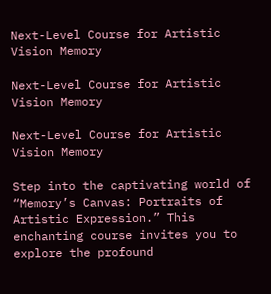Next-Level Course for Artistic Vision Memory

Next-Level Course for Artistic Vision Memory

Next-Level Course for Artistic Vision Memory

Step into the captivating world of “Memory’s Canvas: Portraits of Artistic Expression.” This enchanting course invites you to explore the profound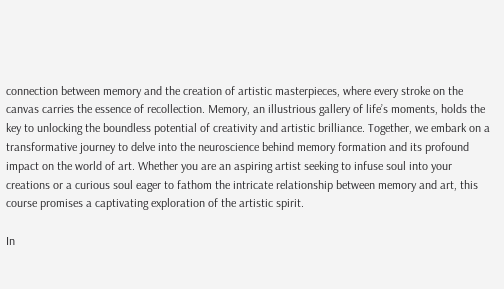connection between memory and the creation of artistic masterpieces, where every stroke on the canvas carries the essence of recollection. Memory, an illustrious gallery of life’s moments, holds the key to unlocking the boundless potential of creativity and artistic brilliance. Together, we embark on a transformative journey to delve into the neuroscience behind memory formation and its profound impact on the world of art. Whether you are an aspiring artist seeking to infuse soul into your creations or a curious soul eager to fathom the intricate relationship between memory and art, this course promises a captivating exploration of the artistic spirit.

In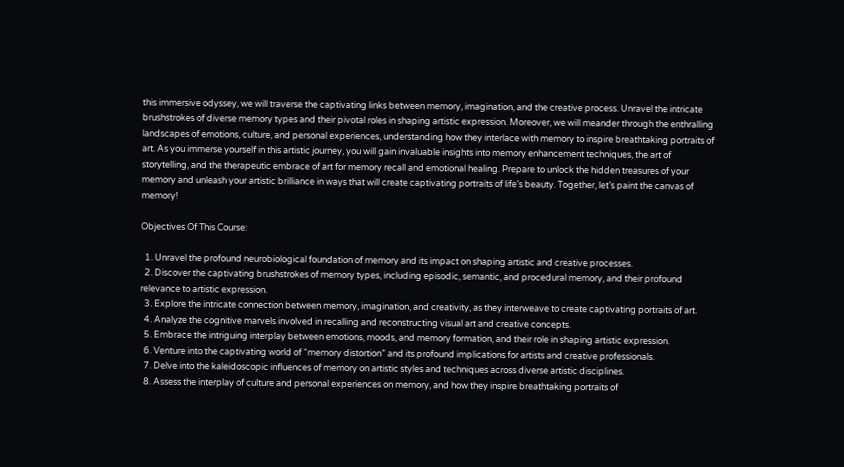this immersive odyssey, we will traverse the captivating links between memory, imagination, and the creative process. Unravel the intricate brushstrokes of diverse memory types and their pivotal roles in shaping artistic expression. Moreover, we will meander through the enthralling landscapes of emotions, culture, and personal experiences, understanding how they interlace with memory to inspire breathtaking portraits of art. As you immerse yourself in this artistic journey, you will gain invaluable insights into memory enhancement techniques, the art of storytelling, and the therapeutic embrace of art for memory recall and emotional healing. Prepare to unlock the hidden treasures of your memory and unleash your artistic brilliance in ways that will create captivating portraits of life’s beauty. Together, let’s paint the canvas of memory!

Objectives Of This Course:

  1. Unravel the profound neurobiological foundation of memory and its impact on shaping artistic and creative processes.
  2. Discover the captivating brushstrokes of memory types, including episodic, semantic, and procedural memory, and their profound relevance to artistic expression.
  3. Explore the intricate connection between memory, imagination, and creativity, as they interweave to create captivating portraits of art.
  4. Analyze the cognitive marvels involved in recalling and reconstructing visual art and creative concepts.
  5. Embrace the intriguing interplay between emotions, moods, and memory formation, and their role in shaping artistic expression.
  6. Venture into the captivating world of “memory distortion” and its profound implications for artists and creative professionals.
  7. Delve into the kaleidoscopic influences of memory on artistic styles and techniques across diverse artistic disciplines.
  8. Assess the interplay of culture and personal experiences on memory, and how they inspire breathtaking portraits of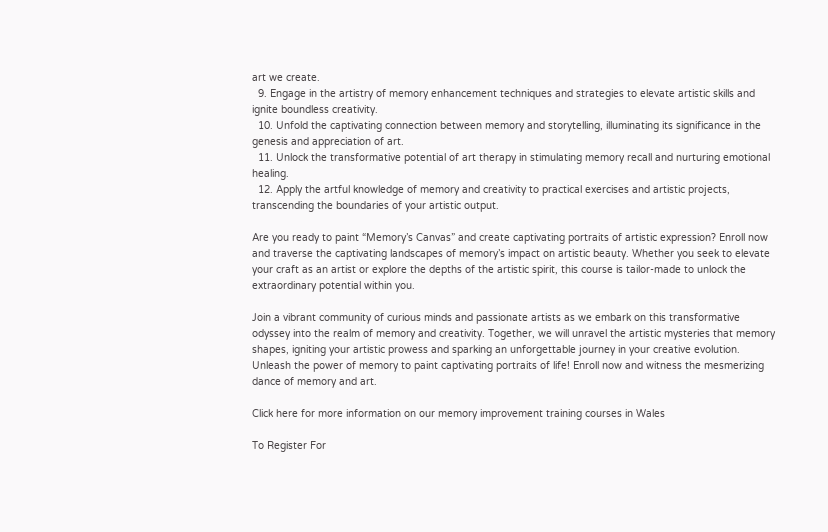art we create.
  9. Engage in the artistry of memory enhancement techniques and strategies to elevate artistic skills and ignite boundless creativity.
  10. Unfold the captivating connection between memory and storytelling, illuminating its significance in the genesis and appreciation of art.
  11. Unlock the transformative potential of art therapy in stimulating memory recall and nurturing emotional healing.
  12. Apply the artful knowledge of memory and creativity to practical exercises and artistic projects, transcending the boundaries of your artistic output.

Are you ready to paint “Memory’s Canvas” and create captivating portraits of artistic expression? Enroll now and traverse the captivating landscapes of memory’s impact on artistic beauty. Whether you seek to elevate your craft as an artist or explore the depths of the artistic spirit, this course is tailor-made to unlock the extraordinary potential within you.

Join a vibrant community of curious minds and passionate artists as we embark on this transformative odyssey into the realm of memory and creativity. Together, we will unravel the artistic mysteries that memory shapes, igniting your artistic prowess and sparking an unforgettable journey in your creative evolution. Unleash the power of memory to paint captivating portraits of life! Enroll now and witness the mesmerizing dance of memory and art.

Click here for more information on our memory improvement training courses in Wales

To Register For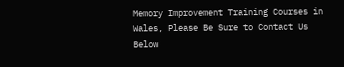Memory Improvement Training Courses in Wales, Please Be Sure to Contact Us Below